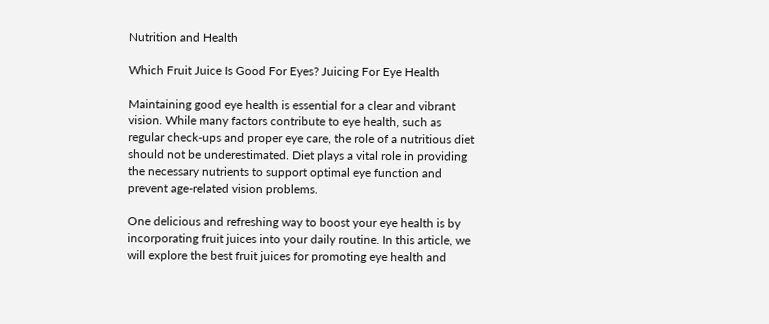Nutrition and Health

Which Fruit Juice Is Good For Eyes? Juicing For Eye Health

Maintaining good eye health is essential for a clear and vibrant vision. While many factors contribute to eye health, such as regular check-ups and proper eye care, the role of a nutritious diet should not be underestimated. Diet plays a vital role in providing the necessary nutrients to support optimal eye function and prevent age-related vision problems.

One delicious and refreshing way to boost your eye health is by incorporating fruit juices into your daily routine. In this article, we will explore the best fruit juices for promoting eye health and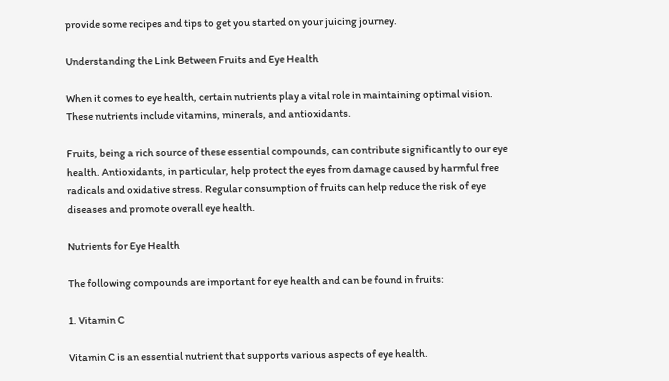provide some recipes and tips to get you started on your juicing journey.

Understanding the Link Between Fruits and Eye Health

When it comes to eye health, certain nutrients play a vital role in maintaining optimal vision. These nutrients include vitamins, minerals, and antioxidants.

Fruits, being a rich source of these essential compounds, can contribute significantly to our eye health. Antioxidants, in particular, help protect the eyes from damage caused by harmful free radicals and oxidative stress. Regular consumption of fruits can help reduce the risk of eye diseases and promote overall eye health.

Nutrients for Eye Health

The following compounds are important for eye health and can be found in fruits:

1. Vitamin C

Vitamin C is an essential nutrient that supports various aspects of eye health.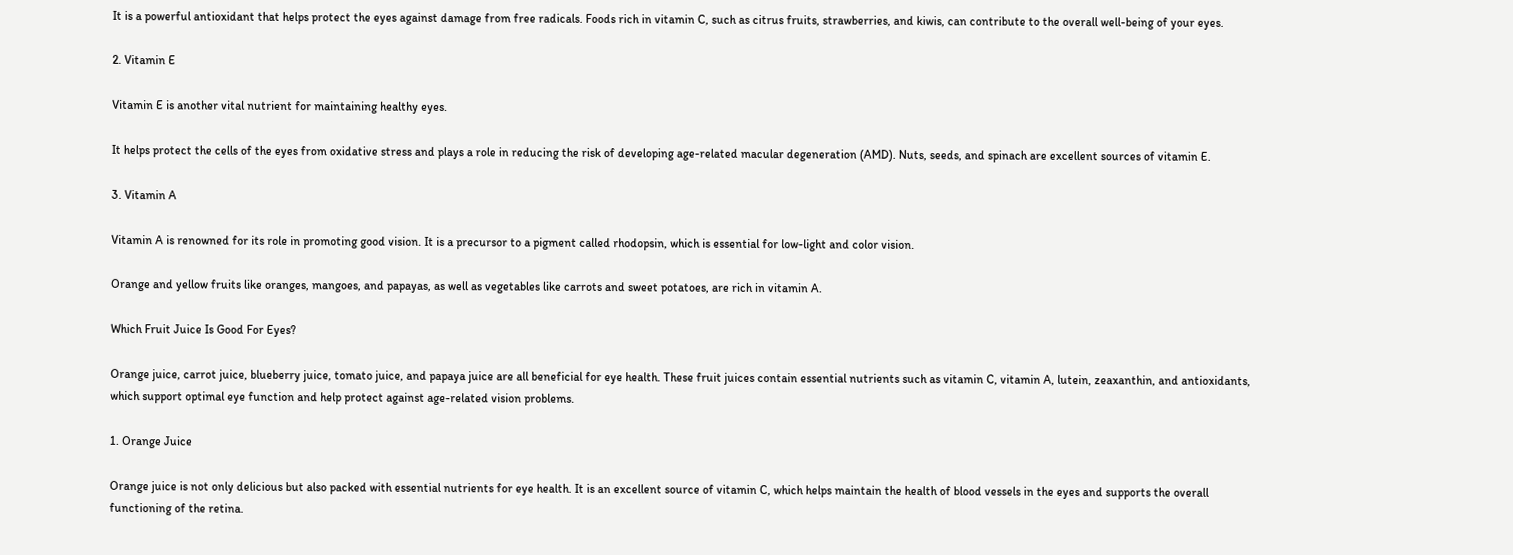It is a powerful antioxidant that helps protect the eyes against damage from free radicals. Foods rich in vitamin C, such as citrus fruits, strawberries, and kiwis, can contribute to the overall well-being of your eyes.

2. Vitamin E

Vitamin E is another vital nutrient for maintaining healthy eyes.

It helps protect the cells of the eyes from oxidative stress and plays a role in reducing the risk of developing age-related macular degeneration (AMD). Nuts, seeds, and spinach are excellent sources of vitamin E.

3. Vitamin A

Vitamin A is renowned for its role in promoting good vision. It is a precursor to a pigment called rhodopsin, which is essential for low-light and color vision.

Orange and yellow fruits like oranges, mangoes, and papayas, as well as vegetables like carrots and sweet potatoes, are rich in vitamin A.

Which Fruit Juice Is Good For Eyes?

Orange juice, carrot juice, blueberry juice, tomato juice, and papaya juice are all beneficial for eye health. These fruit juices contain essential nutrients such as vitamin C, vitamin A, lutein, zeaxanthin, and antioxidants, which support optimal eye function and help protect against age-related vision problems.

1. Orange Juice

Orange juice is not only delicious but also packed with essential nutrients for eye health. It is an excellent source of vitamin C, which helps maintain the health of blood vessels in the eyes and supports the overall functioning of the retina.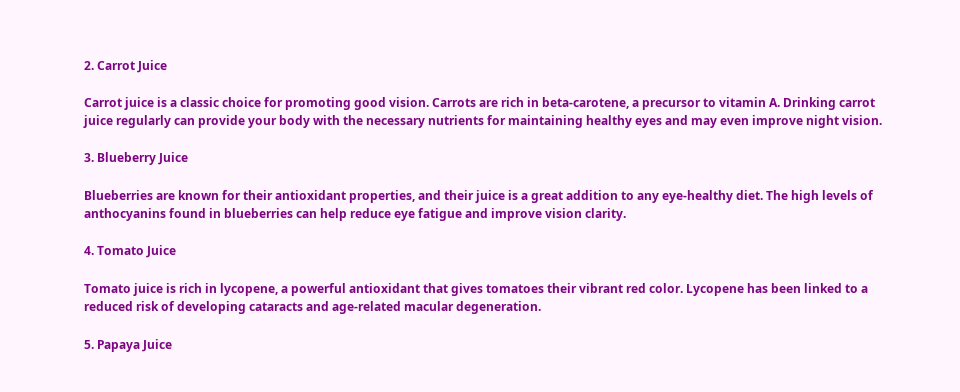2. Carrot Juice

Carrot juice is a classic choice for promoting good vision. Carrots are rich in beta-carotene, a precursor to vitamin A. Drinking carrot juice regularly can provide your body with the necessary nutrients for maintaining healthy eyes and may even improve night vision.

3. Blueberry Juice

Blueberries are known for their antioxidant properties, and their juice is a great addition to any eye-healthy diet. The high levels of anthocyanins found in blueberries can help reduce eye fatigue and improve vision clarity.

4. Tomato Juice

Tomato juice is rich in lycopene, a powerful antioxidant that gives tomatoes their vibrant red color. Lycopene has been linked to a reduced risk of developing cataracts and age-related macular degeneration.

5. Papaya Juice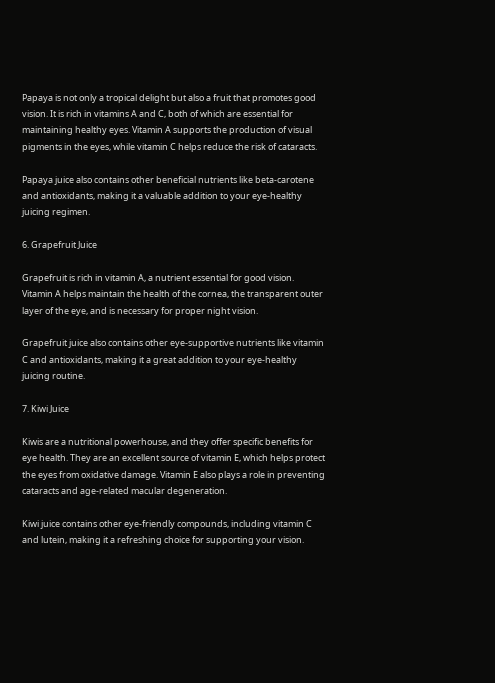Papaya is not only a tropical delight but also a fruit that promotes good vision. It is rich in vitamins A and C, both of which are essential for maintaining healthy eyes. Vitamin A supports the production of visual pigments in the eyes, while vitamin C helps reduce the risk of cataracts.

Papaya juice also contains other beneficial nutrients like beta-carotene and antioxidants, making it a valuable addition to your eye-healthy juicing regimen.

6. Grapefruit Juice

Grapefruit is rich in vitamin A, a nutrient essential for good vision. Vitamin A helps maintain the health of the cornea, the transparent outer layer of the eye, and is necessary for proper night vision.

Grapefruit juice also contains other eye-supportive nutrients like vitamin C and antioxidants, making it a great addition to your eye-healthy juicing routine.

7. Kiwi Juice

Kiwis are a nutritional powerhouse, and they offer specific benefits for eye health. They are an excellent source of vitamin E, which helps protect the eyes from oxidative damage. Vitamin E also plays a role in preventing cataracts and age-related macular degeneration.

Kiwi juice contains other eye-friendly compounds, including vitamin C and lutein, making it a refreshing choice for supporting your vision.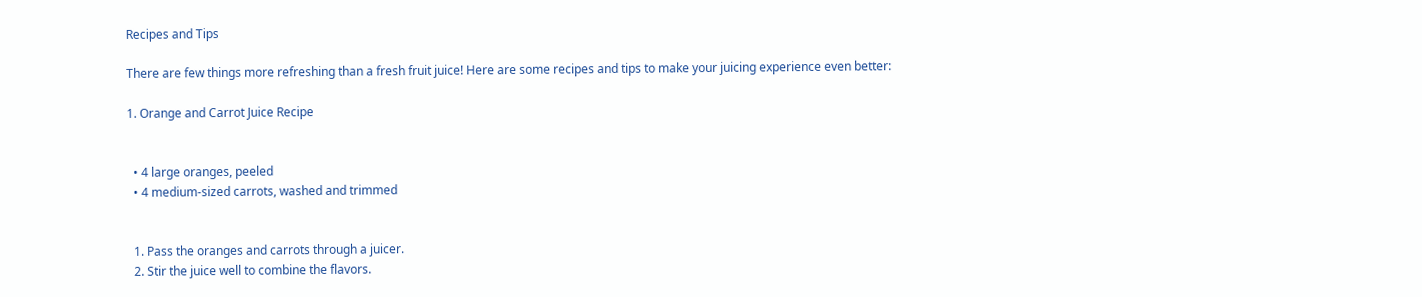Recipes and Tips

There are few things more refreshing than a fresh fruit juice! Here are some recipes and tips to make your juicing experience even better:

1. Orange and Carrot Juice Recipe


  • 4 large oranges, peeled
  • 4 medium-sized carrots, washed and trimmed


  1. Pass the oranges and carrots through a juicer.
  2. Stir the juice well to combine the flavors.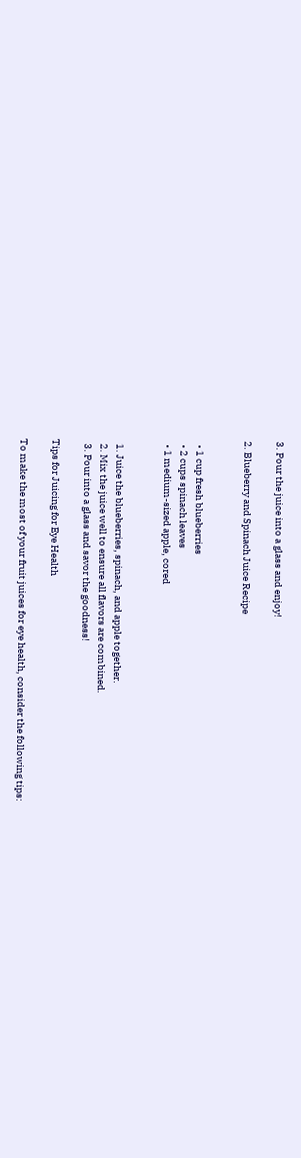3. Pour the juice into a glass and enjoy!

2. Blueberry and Spinach Juice Recipe


  • 1 cup fresh blueberries
  • 2 cups spinach leaves
  • 1 medium-sized apple, cored


  1. Juice the blueberries, spinach, and apple together.
  2. Mix the juice well to ensure all flavors are combined.
  3. Pour into a glass and savor the goodness!

Tips for Juicing for Eye Health

To make the most of your fruit juices for eye health, consider the following tips: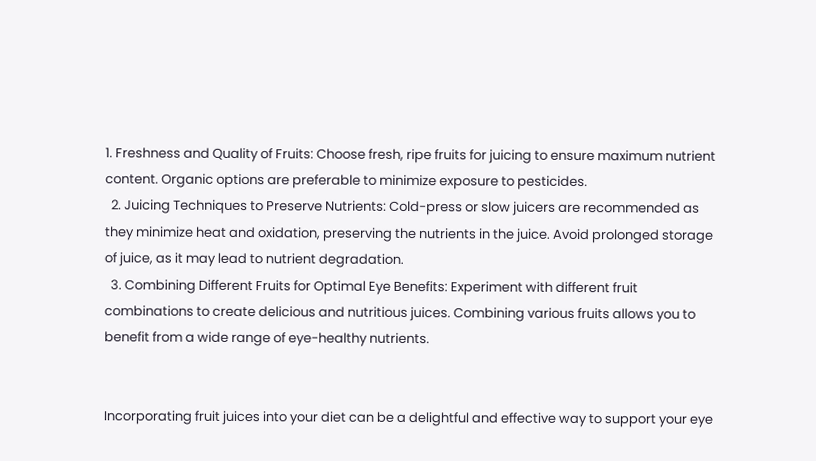1. Freshness and Quality of Fruits: Choose fresh, ripe fruits for juicing to ensure maximum nutrient content. Organic options are preferable to minimize exposure to pesticides.
  2. Juicing Techniques to Preserve Nutrients: Cold-press or slow juicers are recommended as they minimize heat and oxidation, preserving the nutrients in the juice. Avoid prolonged storage of juice, as it may lead to nutrient degradation.
  3. Combining Different Fruits for Optimal Eye Benefits: Experiment with different fruit combinations to create delicious and nutritious juices. Combining various fruits allows you to benefit from a wide range of eye-healthy nutrients.


Incorporating fruit juices into your diet can be a delightful and effective way to support your eye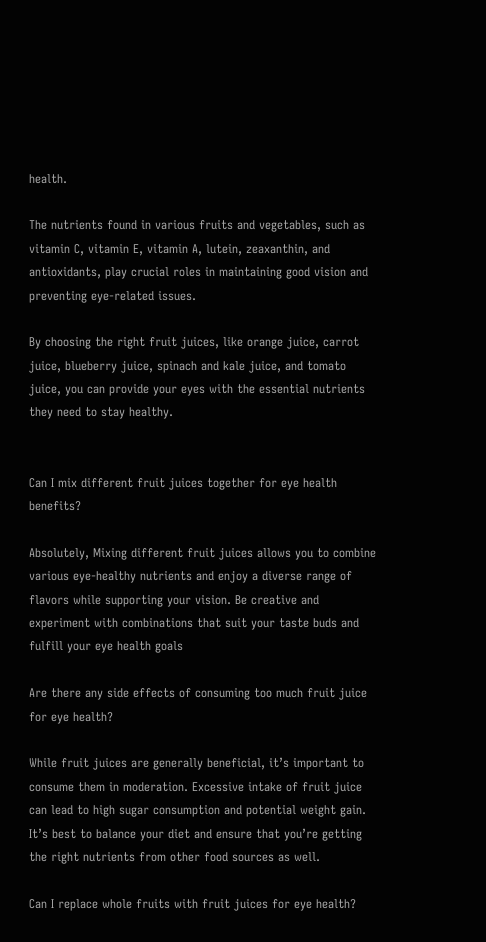health.

The nutrients found in various fruits and vegetables, such as vitamin C, vitamin E, vitamin A, lutein, zeaxanthin, and antioxidants, play crucial roles in maintaining good vision and preventing eye-related issues.

By choosing the right fruit juices, like orange juice, carrot juice, blueberry juice, spinach and kale juice, and tomato juice, you can provide your eyes with the essential nutrients they need to stay healthy.


Can I mix different fruit juices together for eye health benefits?

Absolutely, Mixing different fruit juices allows you to combine various eye-healthy nutrients and enjoy a diverse range of flavors while supporting your vision. Be creative and experiment with combinations that suit your taste buds and fulfill your eye health goals

Are there any side effects of consuming too much fruit juice for eye health?

While fruit juices are generally beneficial, it’s important to consume them in moderation. Excessive intake of fruit juice can lead to high sugar consumption and potential weight gain. It’s best to balance your diet and ensure that you’re getting the right nutrients from other food sources as well.

Can I replace whole fruits with fruit juices for eye health?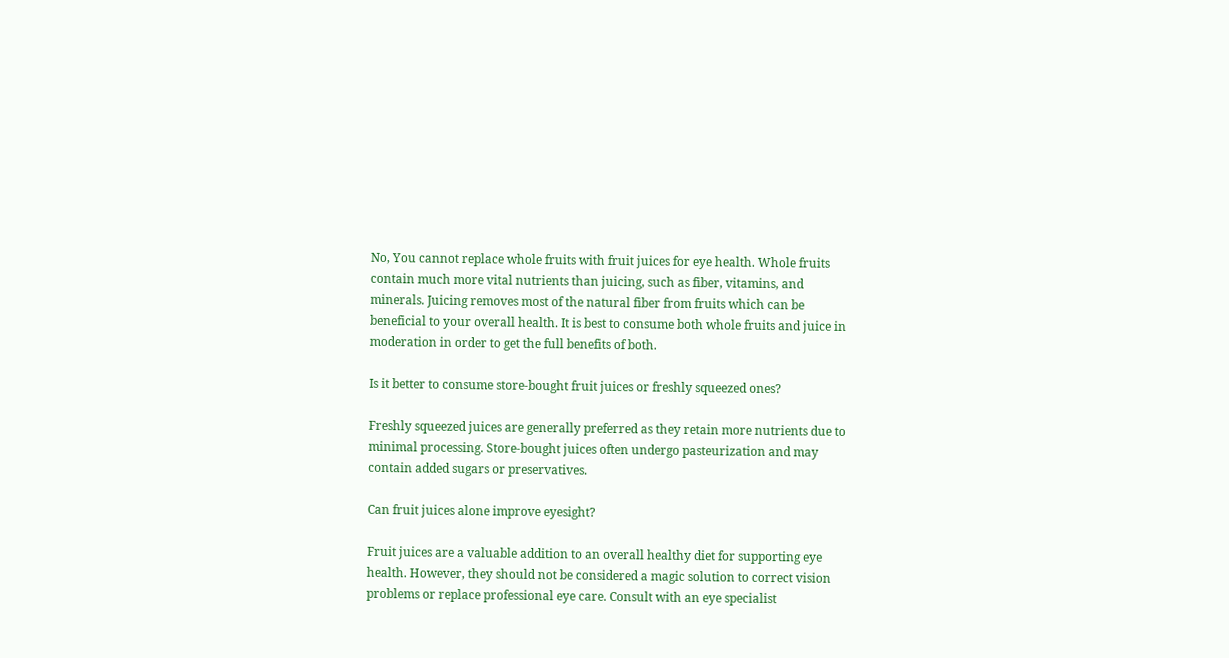No, You cannot replace whole fruits with fruit juices for eye health. Whole fruits contain much more vital nutrients than juicing, such as fiber, vitamins, and minerals. Juicing removes most of the natural fiber from fruits which can be beneficial to your overall health. It is best to consume both whole fruits and juice in moderation in order to get the full benefits of both.

Is it better to consume store-bought fruit juices or freshly squeezed ones?

Freshly squeezed juices are generally preferred as they retain more nutrients due to minimal processing. Store-bought juices often undergo pasteurization and may contain added sugars or preservatives.

Can fruit juices alone improve eyesight?

Fruit juices are a valuable addition to an overall healthy diet for supporting eye health. However, they should not be considered a magic solution to correct vision problems or replace professional eye care. Consult with an eye specialist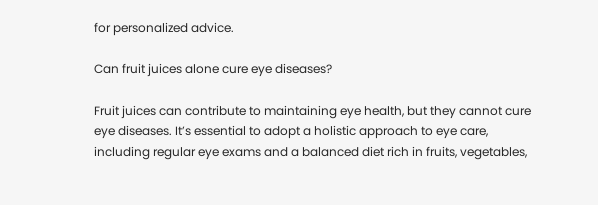for personalized advice.

Can fruit juices alone cure eye diseases?

Fruit juices can contribute to maintaining eye health, but they cannot cure eye diseases. It’s essential to adopt a holistic approach to eye care, including regular eye exams and a balanced diet rich in fruits, vegetables,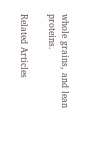whole grains, and lean proteins.

Related Articles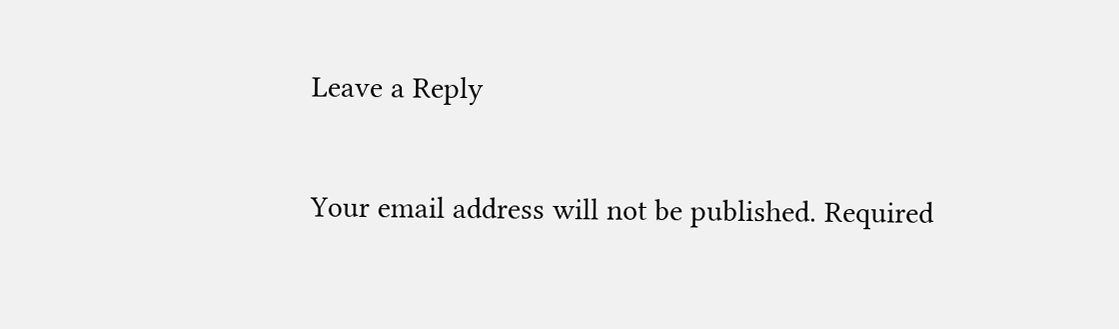Leave a Reply

Your email address will not be published. Required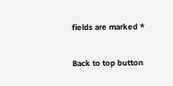fields are marked *

Back to top button